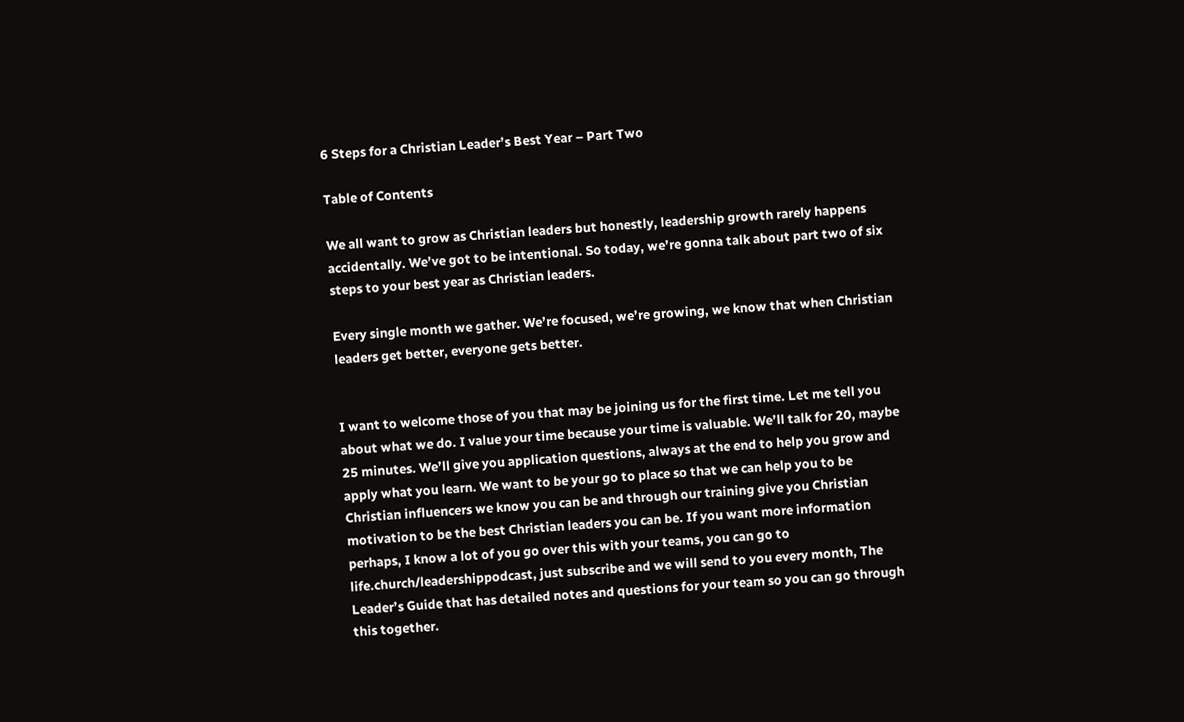6 Steps for a Christian Leader’s Best Year – Part Two

Table of Contents

We all want to grow as Christian leaders but honestly, leadership growth rarely happens accidentally. We’ve got to be intentional. So today, we’re gonna talk about part two of six steps to your best year as Christian leaders.

Every single month we gather. We’re focused, we’re growing, we know that when Christian leaders get better, everyone gets better.


I want to welcome those of you that may be joining us for the first time. Let me tell you about what we do. I value your time because your time is valuable. We’ll talk for 20, maybe 25 minutes. We’ll give you application questions, always at the end to help you grow and apply what you learn. We want to be your go to place so that we can help you to be Christian influencers we know you can be and through our training give you Christian motivation to be the best Christian leaders you can be. If you want more information perhaps, I know a lot of you go over this with your teams, you can go to life.church/leadershippodcast, just subscribe and we will send to you every month, The Leader’s Guide that has detailed notes and questions for your team so you can go through this together.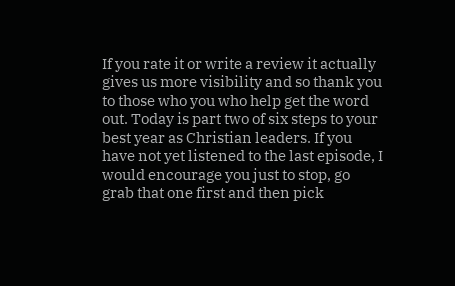If you rate it or write a review it actually gives us more visibility and so thank you to those who you who help get the word out. Today is part two of six steps to your best year as Christian leaders. If you have not yet listened to the last episode, I would encourage you just to stop, go grab that one first and then pick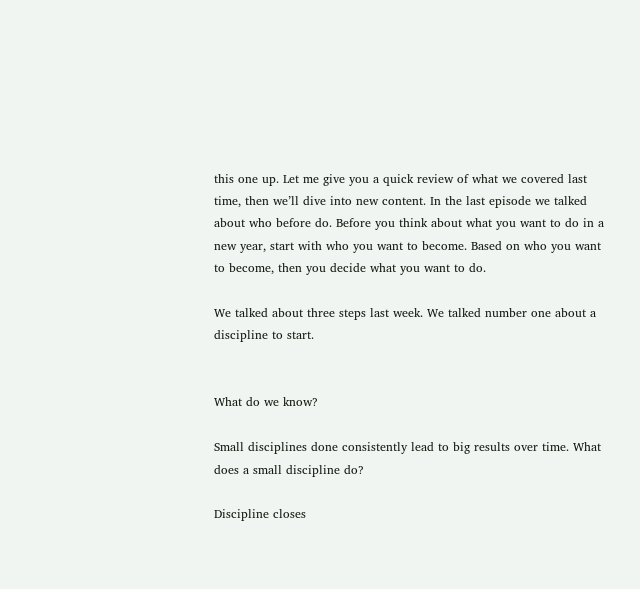this one up. Let me give you a quick review of what we covered last time, then we’ll dive into new content. In the last episode we talked about who before do. Before you think about what you want to do in a new year, start with who you want to become. Based on who you want to become, then you decide what you want to do.

We talked about three steps last week. We talked number one about a discipline to start.


What do we know?

Small disciplines done consistently lead to big results over time. What does a small discipline do?

Discipline closes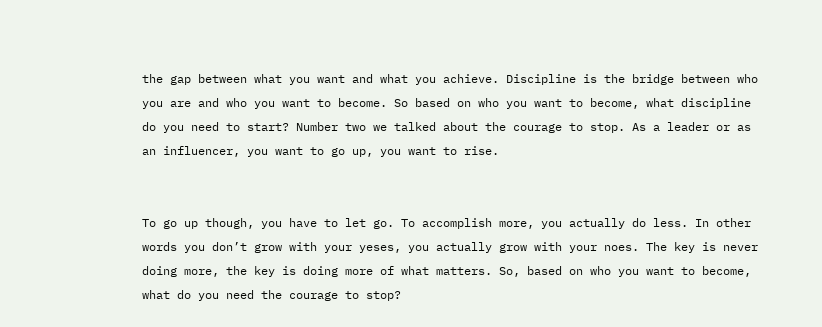the gap between what you want and what you achieve. Discipline is the bridge between who you are and who you want to become. So based on who you want to become, what discipline do you need to start? Number two we talked about the courage to stop. As a leader or as an influencer, you want to go up, you want to rise.


To go up though, you have to let go. To accomplish more, you actually do less. In other words you don’t grow with your yeses, you actually grow with your noes. The key is never doing more, the key is doing more of what matters. So, based on who you want to become, what do you need the courage to stop?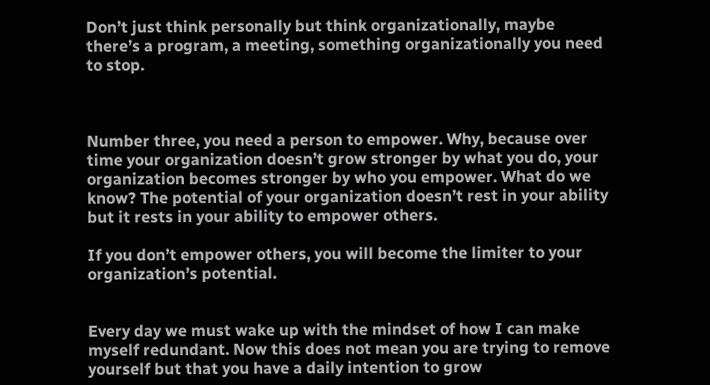Don’t just think personally but think organizationally, maybe there’s a program, a meeting, something organizationally you need to stop.



Number three, you need a person to empower. Why, because over time your organization doesn’t grow stronger by what you do, your organization becomes stronger by who you empower. What do we know? The potential of your organization doesn’t rest in your ability but it rests in your ability to empower others.

If you don’t empower others, you will become the limiter to your organization’s potential.


Every day we must wake up with the mindset of how I can make myself redundant. Now this does not mean you are trying to remove yourself but that you have a daily intention to grow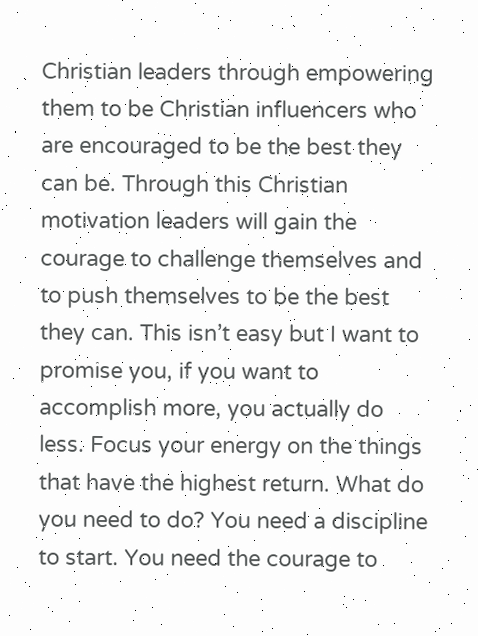Christian leaders through empowering them to be Christian influencers who are encouraged to be the best they can be. Through this Christian motivation leaders will gain the courage to challenge themselves and to push themselves to be the best they can. This isn’t easy but I want to promise you, if you want to accomplish more, you actually do less. Focus your energy on the things that have the highest return. What do you need to do? You need a discipline to start. You need the courage to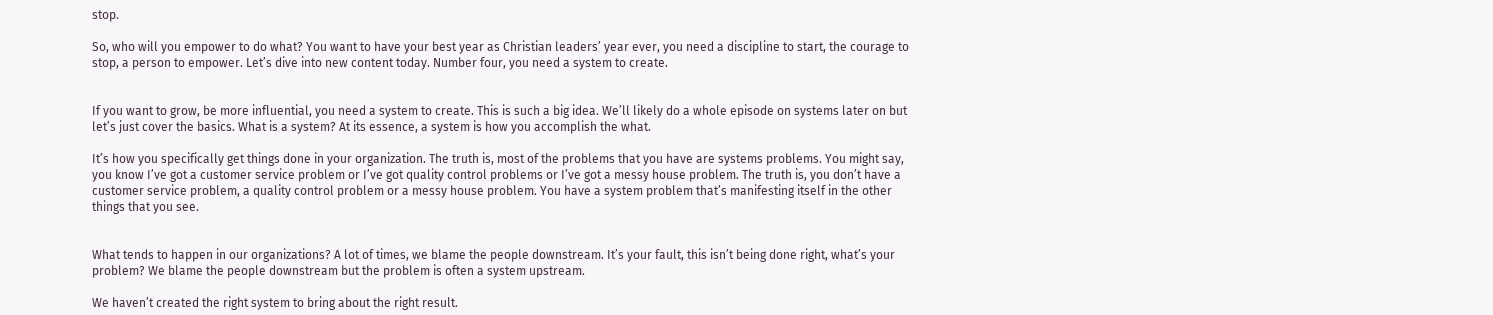stop.

So, who will you empower to do what? You want to have your best year as Christian leaders’ year ever, you need a discipline to start, the courage to stop, a person to empower. Let’s dive into new content today. Number four, you need a system to create.


If you want to grow, be more influential, you need a system to create. This is such a big idea. We’ll likely do a whole episode on systems later on but let’s just cover the basics. What is a system? At its essence, a system is how you accomplish the what.

It’s how you specifically get things done in your organization. The truth is, most of the problems that you have are systems problems. You might say, you know I’ve got a customer service problem or I’ve got quality control problems or I’ve got a messy house problem. The truth is, you don’t have a customer service problem, a quality control problem or a messy house problem. You have a system problem that’s manifesting itself in the other things that you see.


What tends to happen in our organizations? A lot of times, we blame the people downstream. It’s your fault, this isn’t being done right, what’s your problem? We blame the people downstream but the problem is often a system upstream.

We haven’t created the right system to bring about the right result.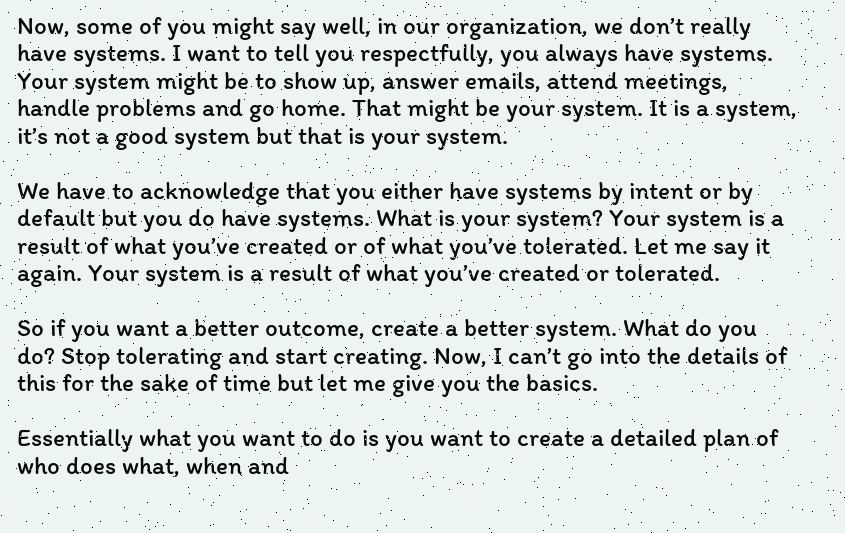Now, some of you might say well, in our organization, we don’t really have systems. I want to tell you respectfully, you always have systems. Your system might be to show up, answer emails, attend meetings, handle problems and go home. That might be your system. It is a system, it’s not a good system but that is your system.

We have to acknowledge that you either have systems by intent or by default but you do have systems. What is your system? Your system is a result of what you’ve created or of what you’ve tolerated. Let me say it again. Your system is a result of what you’ve created or tolerated.

So if you want a better outcome, create a better system. What do you do? Stop tolerating and start creating. Now, I can’t go into the details of this for the sake of time but let me give you the basics.

Essentially what you want to do is you want to create a detailed plan of who does what, when and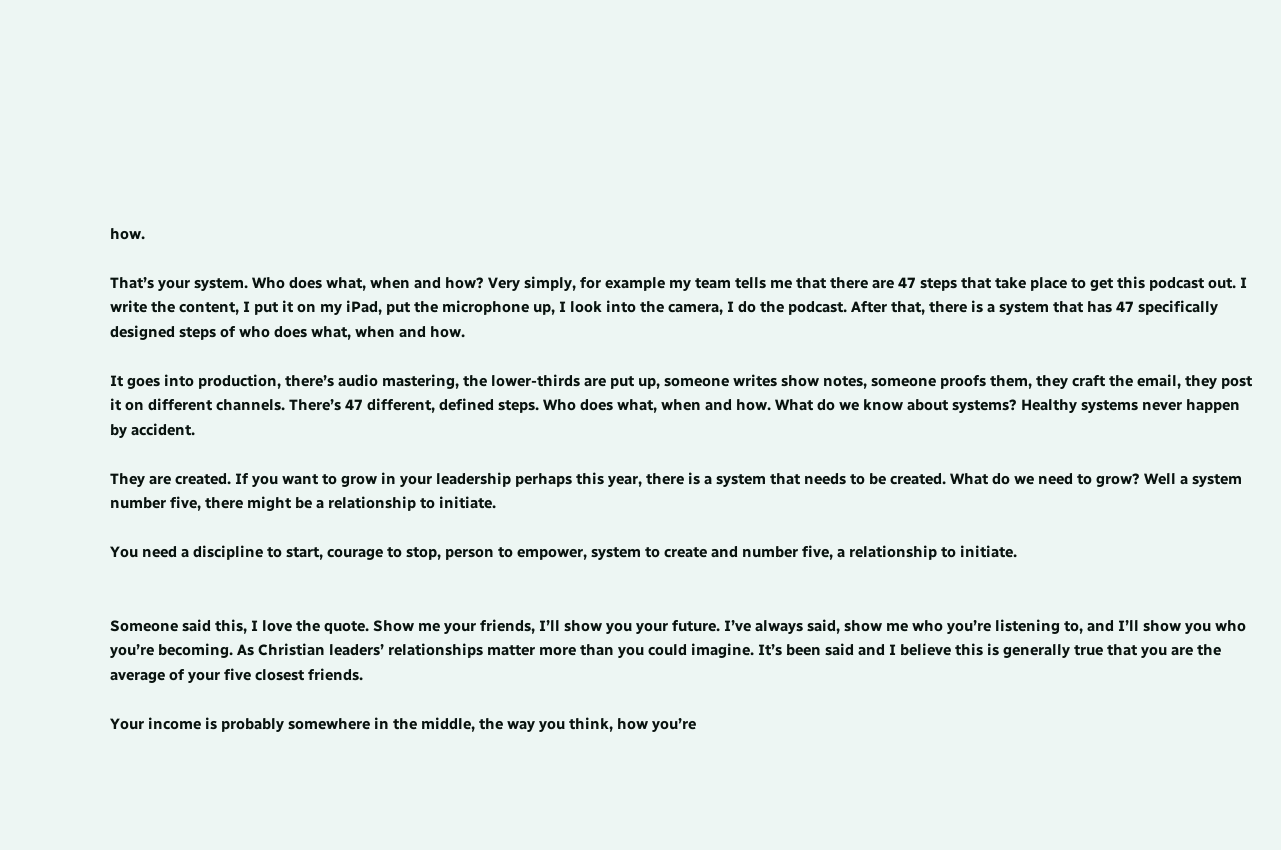how.

That’s your system. Who does what, when and how? Very simply, for example my team tells me that there are 47 steps that take place to get this podcast out. I write the content, I put it on my iPad, put the microphone up, I look into the camera, I do the podcast. After that, there is a system that has 47 specifically designed steps of who does what, when and how.

It goes into production, there’s audio mastering, the lower-thirds are put up, someone writes show notes, someone proofs them, they craft the email, they post it on different channels. There’s 47 different, defined steps. Who does what, when and how. What do we know about systems? Healthy systems never happen by accident.

They are created. If you want to grow in your leadership perhaps this year, there is a system that needs to be created. What do we need to grow? Well a system number five, there might be a relationship to initiate.

You need a discipline to start, courage to stop, person to empower, system to create and number five, a relationship to initiate.


Someone said this, I love the quote. Show me your friends, I’ll show you your future. I’ve always said, show me who you’re listening to, and I’ll show you who you’re becoming. As Christian leaders’ relationships matter more than you could imagine. It’s been said and I believe this is generally true that you are the average of your five closest friends.

Your income is probably somewhere in the middle, the way you think, how you’re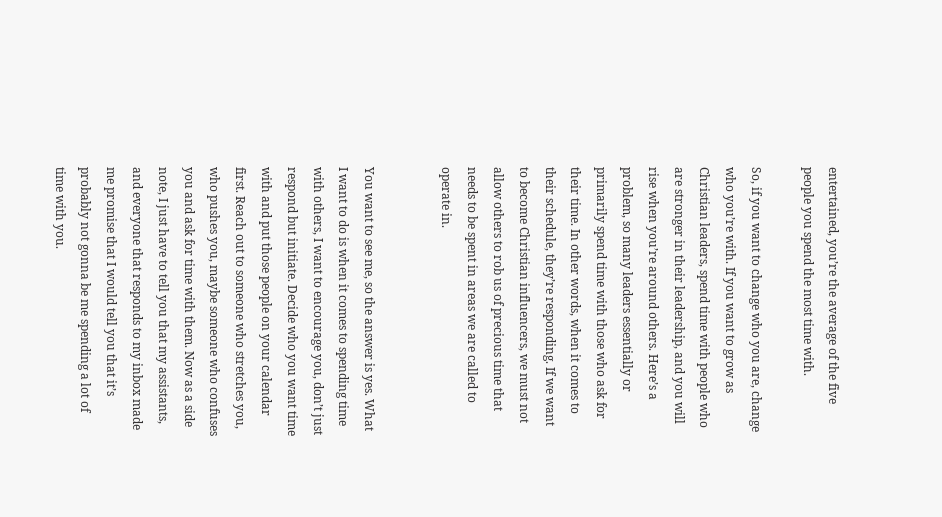entertained, you’re the average of the five people you spend the most time with.

So, if you want to change who you are, change who you’re with. If you want to grow as Christian leaders, spend time with people who are stronger in their leadership, and you will rise when you’re around others. Here’s a problem, so many leaders essentially or primarily spend time with those who ask for their time. In other words, when it comes to their schedule, they’re responding. If we want to become Christian influencers, we must not allow others to rob us of precious time that needs to be spent in areas we are called to operate in.


You want to see me, so the answer is yes. What I want to do is when it comes to spending time with others, I want to encourage you, don’t just respond but initiate. Decide who you want time with and put those people on your calendar first. Reach out to someone who stretches you, who pushes you, maybe someone who confuses you and ask for time with them. Now as a side note, I just have to tell you that my assistants, and everyone that responds to my inbox made me promise that I would tell you that it’s probably not gonna be me spending a lot of time with you.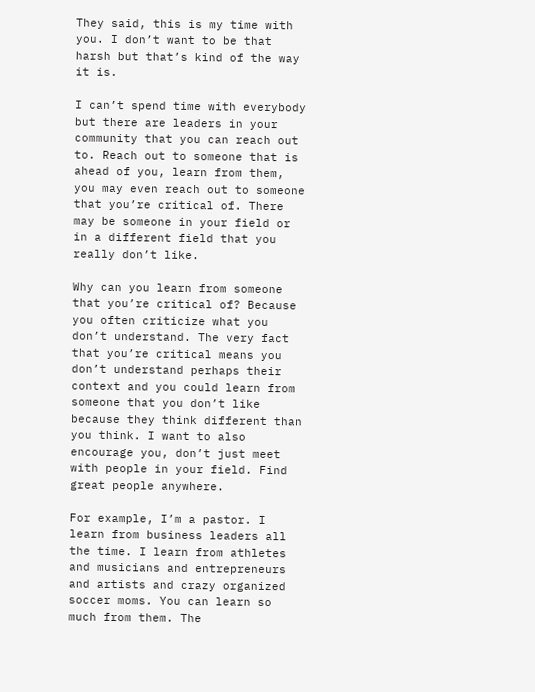They said, this is my time with you. I don’t want to be that harsh but that’s kind of the way it is.

I can’t spend time with everybody but there are leaders in your community that you can reach out to. Reach out to someone that is ahead of you, learn from them, you may even reach out to someone that you’re critical of. There may be someone in your field or in a different field that you really don’t like.

Why can you learn from someone that you’re critical of? Because you often criticize what you don’t understand. The very fact that you’re critical means you don’t understand perhaps their context and you could learn from someone that you don’t like because they think different than you think. I want to also encourage you, don’t just meet with people in your field. Find great people anywhere.

For example, I’m a pastor. I learn from business leaders all the time. I learn from athletes and musicians and entrepreneurs and artists and crazy organized soccer moms. You can learn so much from them. The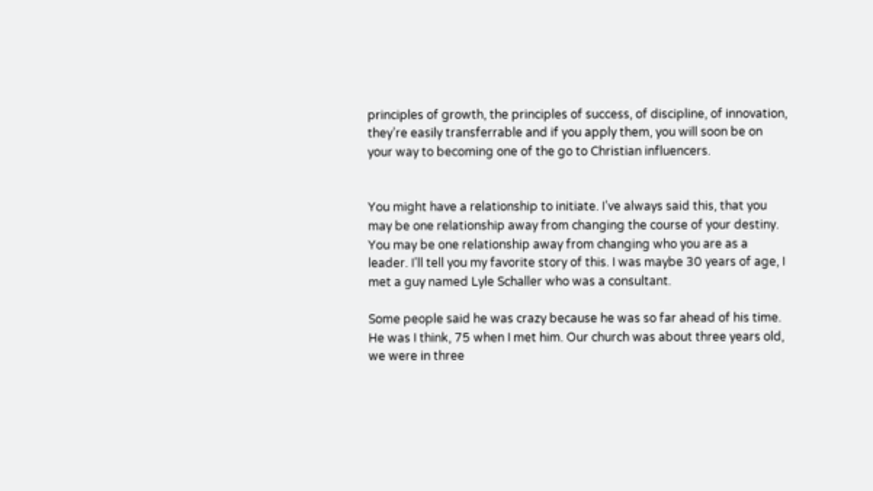principles of growth, the principles of success, of discipline, of innovation, they’re easily transferrable and if you apply them, you will soon be on your way to becoming one of the go to Christian influencers.


You might have a relationship to initiate. I’ve always said this, that you may be one relationship away from changing the course of your destiny. You may be one relationship away from changing who you are as a leader. I’ll tell you my favorite story of this. I was maybe 30 years of age, I met a guy named Lyle Schaller who was a consultant.

Some people said he was crazy because he was so far ahead of his time. He was I think, 75 when I met him. Our church was about three years old, we were in three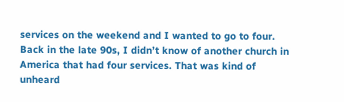services on the weekend and I wanted to go to four. Back in the late 90s, I didn’t know of another church in America that had four services. That was kind of unheard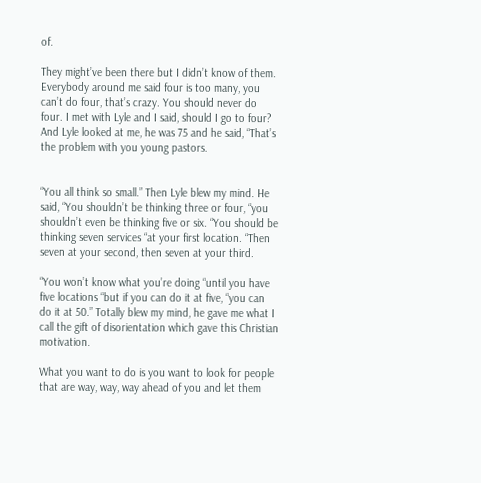of.

They might’ve been there but I didn’t know of them. Everybody around me said four is too many, you can’t do four, that’s crazy. You should never do four. I met with Lyle and I said, should I go to four? And Lyle looked at me, he was 75 and he said, “That’s the problem with you young pastors.


“You all think so small.” Then Lyle blew my mind. He said, “You shouldn’t be thinking three or four, “you shouldn’t even be thinking five or six. “You should be thinking seven services “at your first location. “Then seven at your second, then seven at your third.

“You won’t know what you’re doing “until you have five locations “but if you can do it at five, “you can do it at 50.” Totally blew my mind, he gave me what I call the gift of disorientation which gave this Christian motivation.

What you want to do is you want to look for people that are way, way, way ahead of you and let them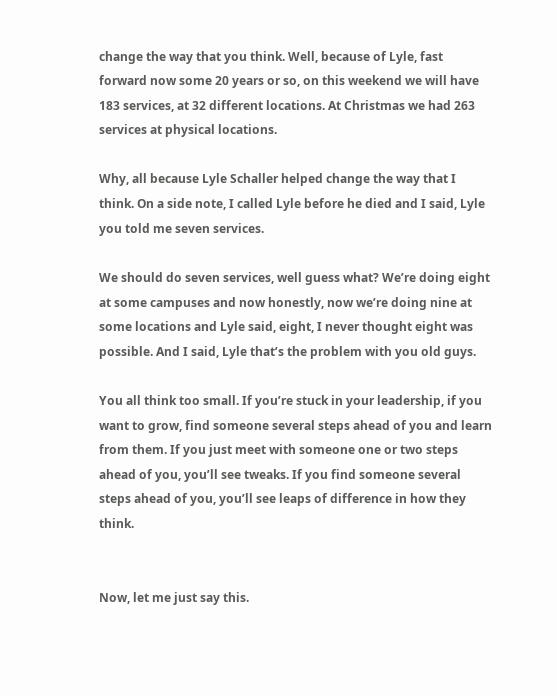change the way that you think. Well, because of Lyle, fast forward now some 20 years or so, on this weekend we will have 183 services, at 32 different locations. At Christmas we had 263 services at physical locations.

Why, all because Lyle Schaller helped change the way that I think. On a side note, I called Lyle before he died and I said, Lyle you told me seven services.

We should do seven services, well guess what? We’re doing eight at some campuses and now honestly, now we’re doing nine at some locations and Lyle said, eight, I never thought eight was possible. And I said, Lyle that’s the problem with you old guys.

You all think too small. If you’re stuck in your leadership, if you want to grow, find someone several steps ahead of you and learn from them. If you just meet with someone one or two steps ahead of you, you’ll see tweaks. If you find someone several steps ahead of you, you’ll see leaps of difference in how they think.


Now, let me just say this.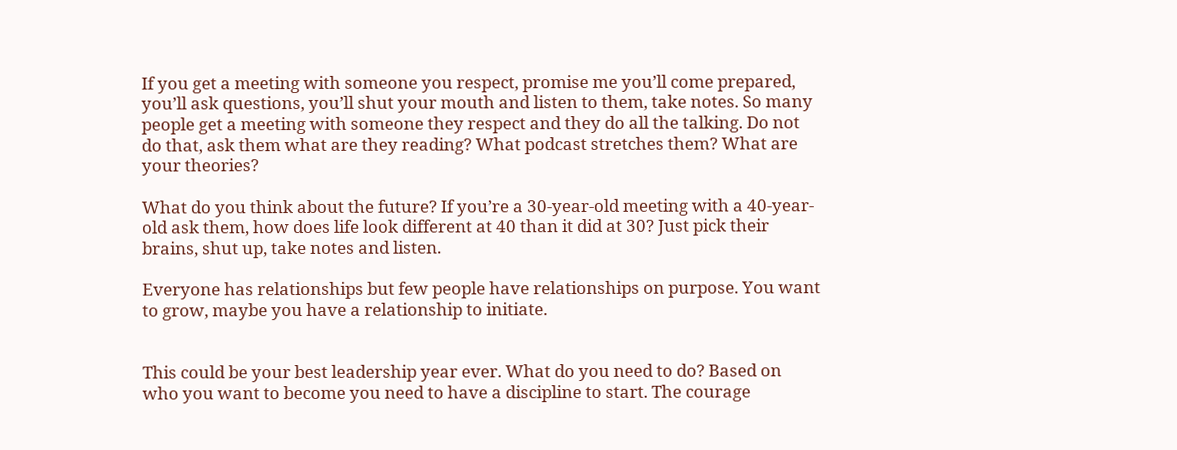If you get a meeting with someone you respect, promise me you’ll come prepared, you’ll ask questions, you’ll shut your mouth and listen to them, take notes. So many people get a meeting with someone they respect and they do all the talking. Do not do that, ask them what are they reading? What podcast stretches them? What are your theories?

What do you think about the future? If you’re a 30-year-old meeting with a 40-year-old ask them, how does life look different at 40 than it did at 30? Just pick their brains, shut up, take notes and listen.

Everyone has relationships but few people have relationships on purpose. You want to grow, maybe you have a relationship to initiate.


This could be your best leadership year ever. What do you need to do? Based on who you want to become you need to have a discipline to start. The courage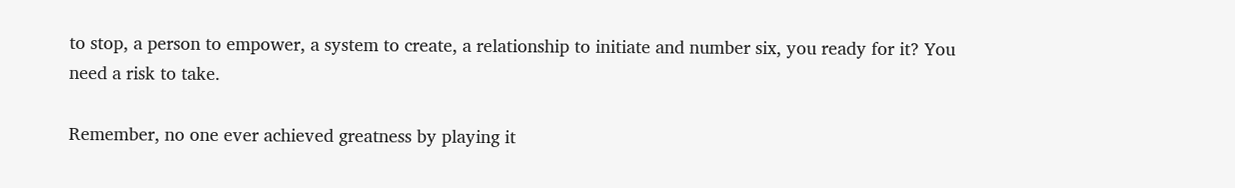to stop, a person to empower, a system to create, a relationship to initiate and number six, you ready for it? You need a risk to take.

Remember, no one ever achieved greatness by playing it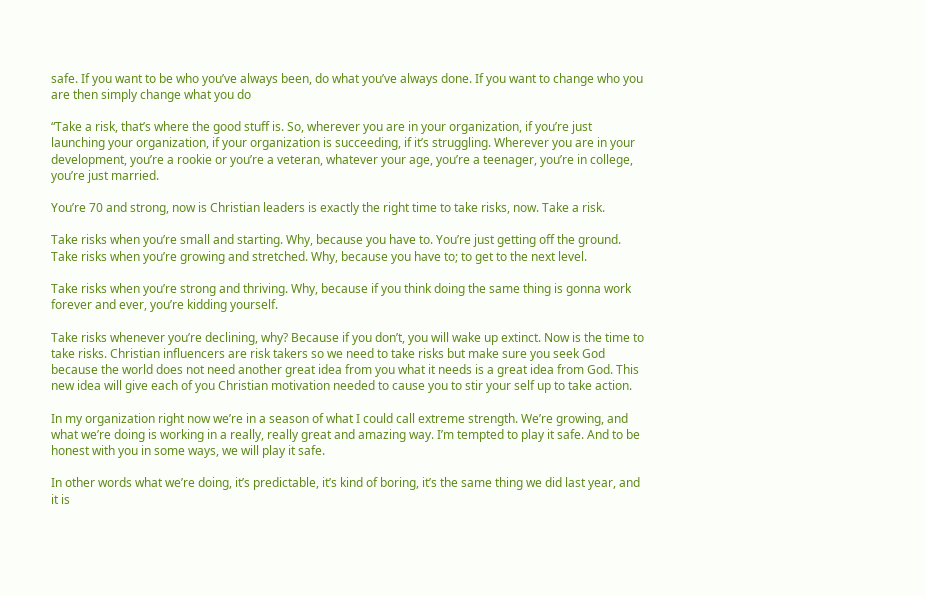safe. If you want to be who you’ve always been, do what you’ve always done. If you want to change who you are then simply change what you do

“Take a risk, that’s where the good stuff is. So, wherever you are in your organization, if you’re just launching your organization, if your organization is succeeding, if it’s struggling. Wherever you are in your development, you’re a rookie or you’re a veteran, whatever your age, you’re a teenager, you’re in college, you’re just married.

You’re 70 and strong, now is Christian leaders is exactly the right time to take risks, now. Take a risk.

Take risks when you’re small and starting. Why, because you have to. You’re just getting off the ground. Take risks when you’re growing and stretched. Why, because you have to; to get to the next level.

Take risks when you’re strong and thriving. Why, because if you think doing the same thing is gonna work forever and ever, you’re kidding yourself.

Take risks whenever you’re declining, why? Because if you don’t, you will wake up extinct. Now is the time to take risks. Christian influencers are risk takers so we need to take risks but make sure you seek God because the world does not need another great idea from you what it needs is a great idea from God. This new idea will give each of you Christian motivation needed to cause you to stir your self up to take action.

In my organization right now we’re in a season of what I could call extreme strength. We’re growing, and what we’re doing is working in a really, really great and amazing way. I’m tempted to play it safe. And to be honest with you in some ways, we will play it safe.

In other words what we’re doing, it’s predictable, it’s kind of boring, it’s the same thing we did last year, and it is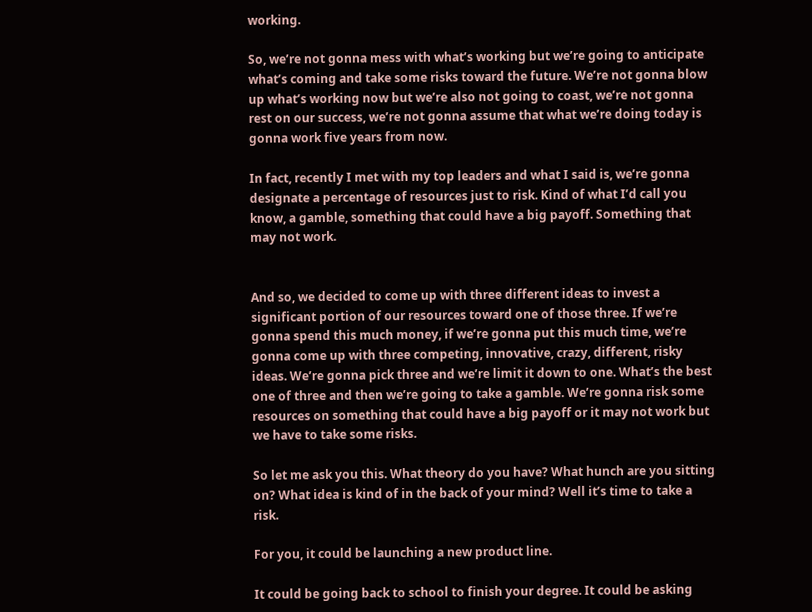working.

So, we’re not gonna mess with what’s working but we’re going to anticipate what’s coming and take some risks toward the future. We’re not gonna blow up what’s working now but we’re also not going to coast, we’re not gonna rest on our success, we’re not gonna assume that what we’re doing today is gonna work five years from now.

In fact, recently I met with my top leaders and what I said is, we’re gonna designate a percentage of resources just to risk. Kind of what I’d call you know, a gamble, something that could have a big payoff. Something that may not work.


And so, we decided to come up with three different ideas to invest a significant portion of our resources toward one of those three. If we’re gonna spend this much money, if we’re gonna put this much time, we’re gonna come up with three competing, innovative, crazy, different, risky ideas. We’re gonna pick three and we’re limit it down to one. What’s the best one of three and then we’re going to take a gamble. We’re gonna risk some resources on something that could have a big payoff or it may not work but we have to take some risks.

So let me ask you this. What theory do you have? What hunch are you sitting on? What idea is kind of in the back of your mind? Well it’s time to take a risk.

For you, it could be launching a new product line.

It could be going back to school to finish your degree. It could be asking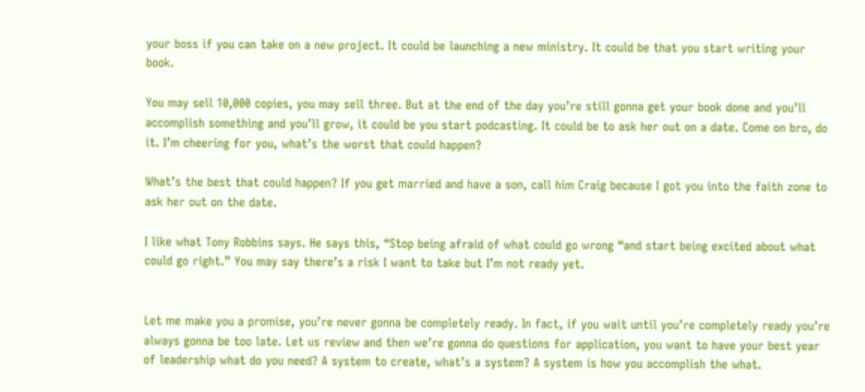your boss if you can take on a new project. It could be launching a new ministry. It could be that you start writing your book.

You may sell 10,000 copies, you may sell three. But at the end of the day you’re still gonna get your book done and you’ll accomplish something and you’ll grow, it could be you start podcasting. It could be to ask her out on a date. Come on bro, do it. I’m cheering for you, what’s the worst that could happen?

What’s the best that could happen? If you get married and have a son, call him Craig because I got you into the faith zone to ask her out on the date.

I like what Tony Robbins says. He says this, “Stop being afraid of what could go wrong “and start being excited about what could go right.” You may say there’s a risk I want to take but I’m not ready yet.


Let me make you a promise, you’re never gonna be completely ready. In fact, if you wait until you’re completely ready you’re always gonna be too late. Let us review and then we’re gonna do questions for application, you want to have your best year of leadership what do you need? A system to create, what’s a system? A system is how you accomplish the what.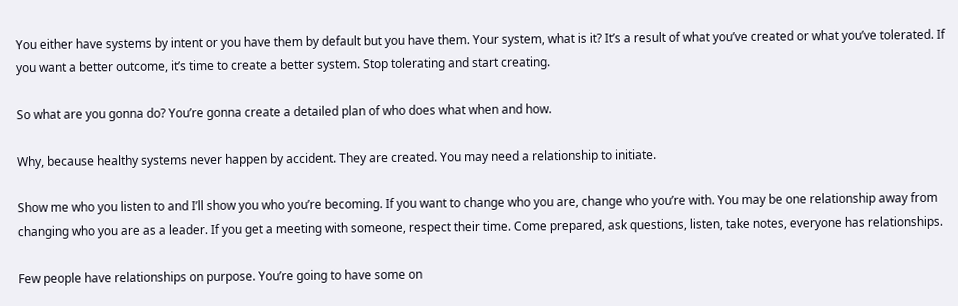You either have systems by intent or you have them by default but you have them. Your system, what is it? It’s a result of what you’ve created or what you’ve tolerated. If you want a better outcome, it’s time to create a better system. Stop tolerating and start creating.

So what are you gonna do? You’re gonna create a detailed plan of who does what when and how.

Why, because healthy systems never happen by accident. They are created. You may need a relationship to initiate.

Show me who you listen to and I’ll show you who you’re becoming. If you want to change who you are, change who you’re with. You may be one relationship away from changing who you are as a leader. If you get a meeting with someone, respect their time. Come prepared, ask questions, listen, take notes, everyone has relationships.

Few people have relationships on purpose. You’re going to have some on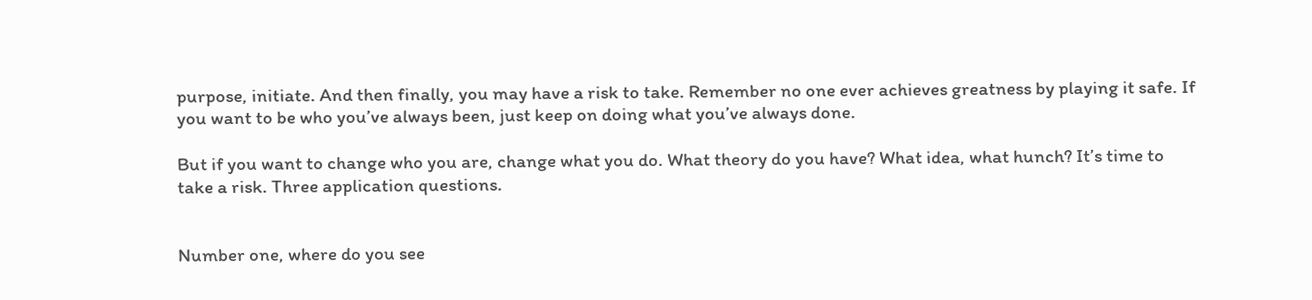purpose, initiate. And then finally, you may have a risk to take. Remember no one ever achieves greatness by playing it safe. If you want to be who you’ve always been, just keep on doing what you’ve always done.

But if you want to change who you are, change what you do. What theory do you have? What idea, what hunch? It’s time to take a risk. Three application questions.


Number one, where do you see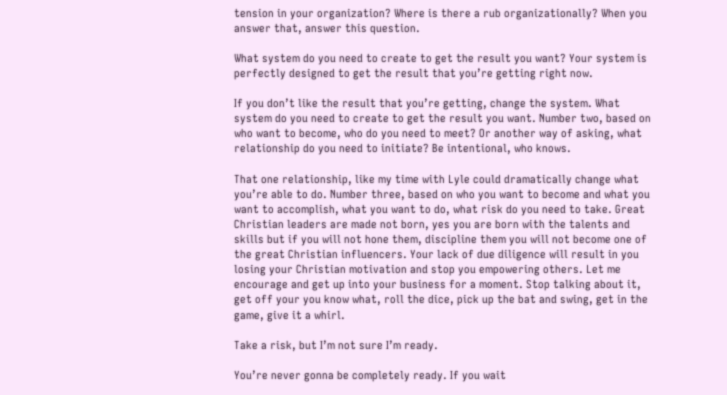tension in your organization? Where is there a rub organizationally? When you answer that, answer this question.

What system do you need to create to get the result you want? Your system is perfectly designed to get the result that you’re getting right now.

If you don’t like the result that you’re getting, change the system. What system do you need to create to get the result you want. Number two, based on who want to become, who do you need to meet? Or another way of asking, what relationship do you need to initiate? Be intentional, who knows.

That one relationship, like my time with Lyle could dramatically change what you’re able to do. Number three, based on who you want to become and what you want to accomplish, what you want to do, what risk do you need to take. Great Christian leaders are made not born, yes you are born with the talents and skills but if you will not hone them, discipline them you will not become one of the great Christian influencers. Your lack of due diligence will result in you losing your Christian motivation and stop you empowering others. Let me encourage and get up into your business for a moment. Stop talking about it, get off your you know what, roll the dice, pick up the bat and swing, get in the game, give it a whirl.

Take a risk, but I’m not sure I’m ready.

You’re never gonna be completely ready. If you wait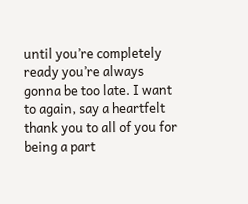until you’re completely ready you’re always gonna be too late. I want to again, say a heartfelt thank you to all of you for being a part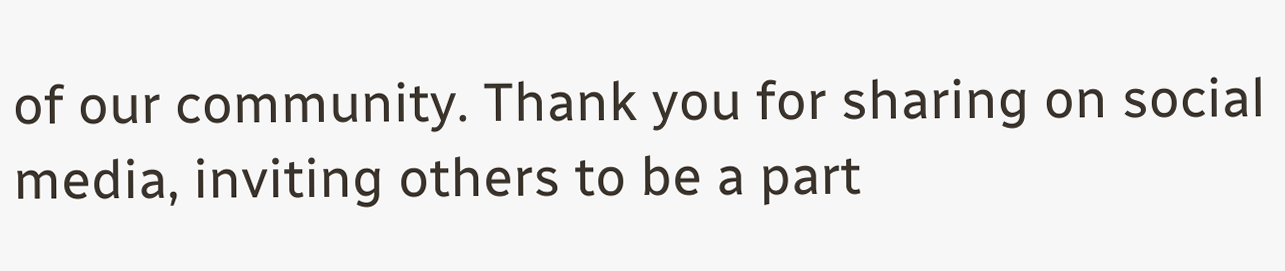of our community. Thank you for sharing on social media, inviting others to be a part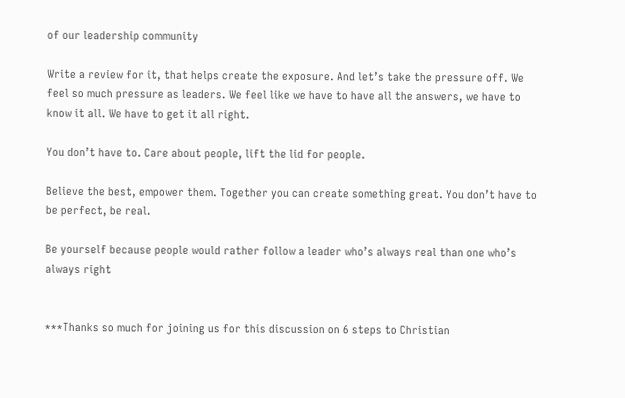of our leadership community

Write a review for it, that helps create the exposure. And let’s take the pressure off. We feel so much pressure as leaders. We feel like we have to have all the answers, we have to know it all. We have to get it all right.

You don’t have to. Care about people, lift the lid for people.

Believe the best, empower them. Together you can create something great. You don’t have to be perfect, be real.

Be yourself because people would rather follow a leader who’s always real than one who’s always right


***Thanks so much for joining us for this discussion on 6 steps to Christian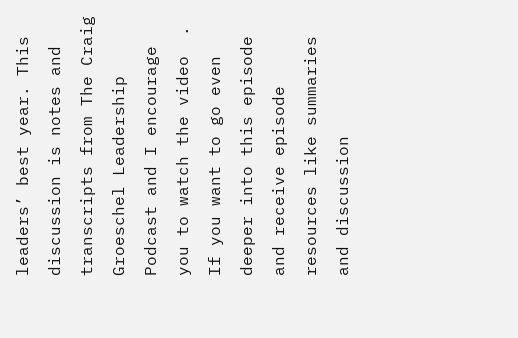leaders’ best year. This discussion is notes and transcripts from The Craig Groeschel Leadership Podcast and I encourage you to watch the video  . If you want to go even deeper into this episode and receive episode resources like summaries and discussion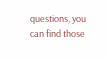questions, you can find those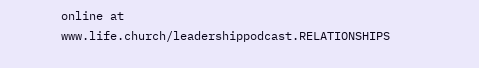online at www.life.church/leadershippodcast.RELATIONSHIPS